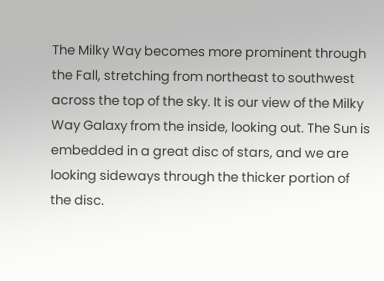The Milky Way becomes more prominent through the Fall, stretching from northeast to southwest across the top of the sky. It is our view of the Milky Way Galaxy from the inside, looking out. The Sun is embedded in a great disc of stars, and we are looking sideways through the thicker portion of the disc.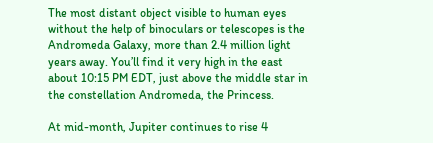The most distant object visible to human eyes without the help of binoculars or telescopes is the Andromeda Galaxy, more than 2.4 million light years away. You’ll find it very high in the east about 10:15 PM EDT, just above the middle star in the constellation Andromeda, the Princess.

At mid-month, Jupiter continues to rise 4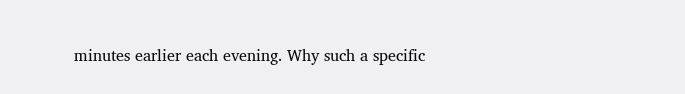minutes earlier each evening. Why such a specific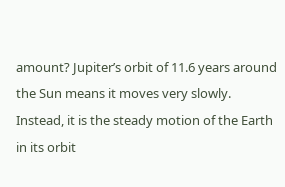amount? Jupiter’s orbit of 11.6 years around the Sun means it moves very slowly. Instead, it is the steady motion of the Earth in its orbit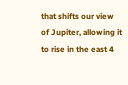that shifts our view of Jupiter, allowing it to rise in the east 4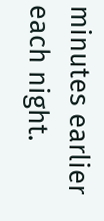minutes earlier each night.